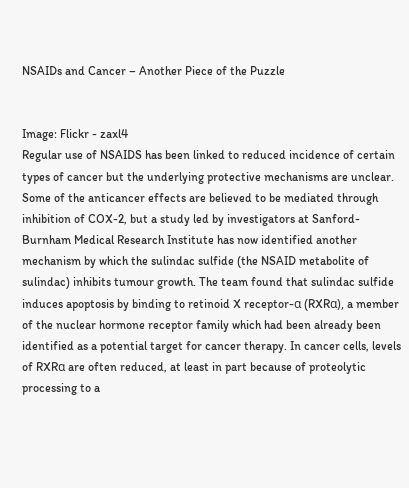NSAIDs and Cancer – Another Piece of the Puzzle


Image: Flickr - zaxl4
Regular use of NSAIDS has been linked to reduced incidence of certain types of cancer but the underlying protective mechanisms are unclear. Some of the anticancer effects are believed to be mediated through inhibition of COX-2, but a study led by investigators at Sanford-Burnham Medical Research Institute has now identified another mechanism by which the sulindac sulfide (the NSAID metabolite of sulindac) inhibits tumour growth. The team found that sulindac sulfide induces apoptosis by binding to retinoid X receptor-α (RXRα), a member of the nuclear hormone receptor family which had been already been identified as a potential target for cancer therapy. In cancer cells, levels of RXRα are often reduced, at least in part because of proteolytic processing to a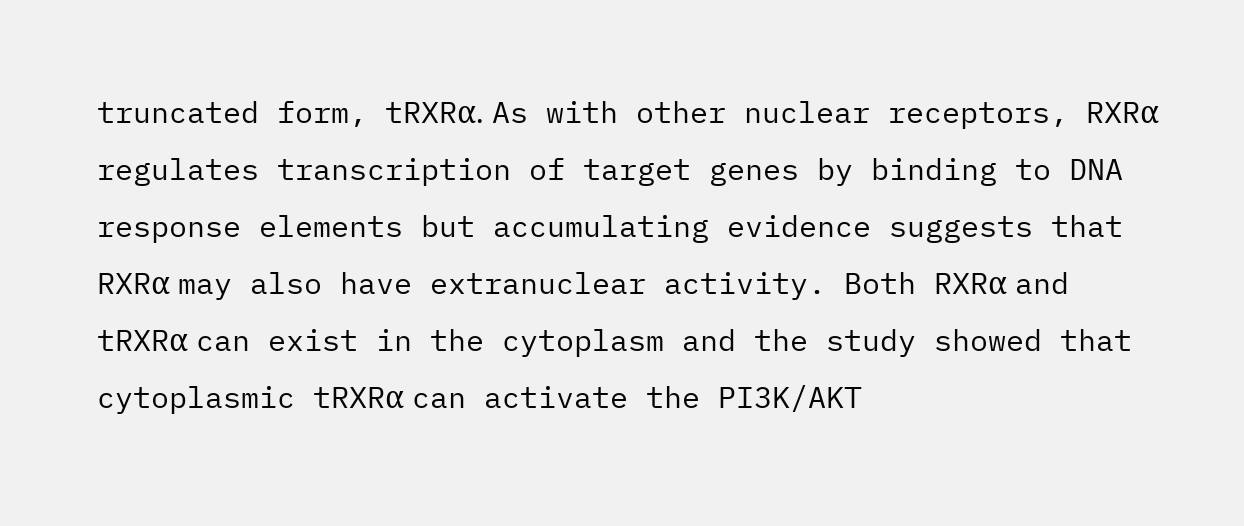truncated form, tRXRα. As with other nuclear receptors, RXRα regulates transcription of target genes by binding to DNA response elements but accumulating evidence suggests that RXRα may also have extranuclear activity. Both RXRα and tRXRα can exist in the cytoplasm and the study showed that cytoplasmic tRXRα can activate the PI3K/AKT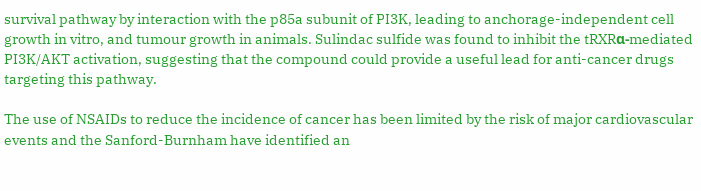survival pathway by interaction with the p85a subunit of PI3K, leading to anchorage-independent cell growth in vitro, and tumour growth in animals. Sulindac sulfide was found to inhibit the tRXRα-mediated PI3K/AKT activation, suggesting that the compound could provide a useful lead for anti-cancer drugs targeting this pathway.

The use of NSAIDs to reduce the incidence of cancer has been limited by the risk of major cardiovascular events and the Sanford-Burnham have identified an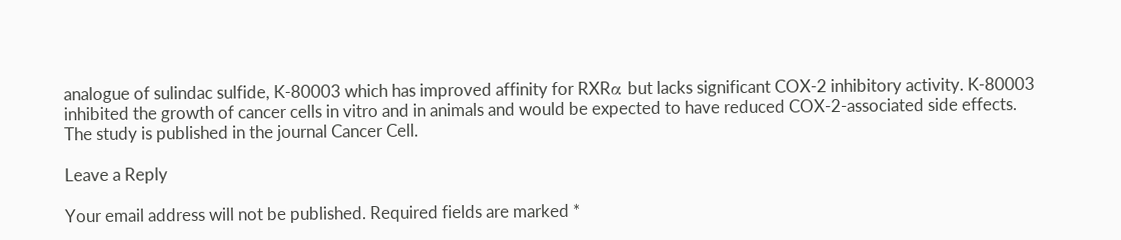analogue of sulindac sulfide, K-80003 which has improved affinity for RXRα but lacks significant COX-2 inhibitory activity. K-80003 inhibited the growth of cancer cells in vitro and in animals and would be expected to have reduced COX-2-associated side effects.
The study is published in the journal Cancer Cell.

Leave a Reply

Your email address will not be published. Required fields are marked *